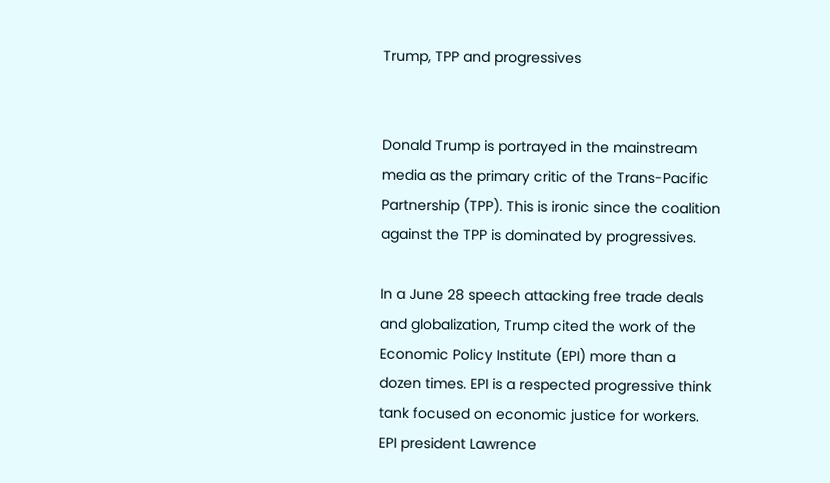Trump, TPP and progressives


Donald Trump is portrayed in the mainstream media as the primary critic of the Trans-Pacific Partnership (TPP). This is ironic since the coalition against the TPP is dominated by progressives.

In a June 28 speech attacking free trade deals and globalization, Trump cited the work of the Economic Policy Institute (EPI) more than a dozen times. EPI is a respected progressive think tank focused on economic justice for workers. EPI president Lawrence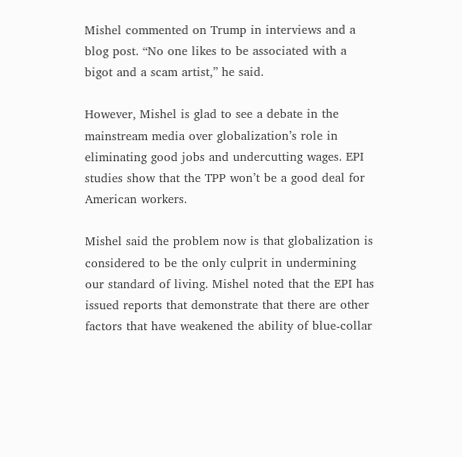Mishel commented on Trump in interviews and a blog post. “No one likes to be associated with a bigot and a scam artist,” he said.

However, Mishel is glad to see a debate in the mainstream media over globalization’s role in eliminating good jobs and undercutting wages. EPI studies show that the TPP won’t be a good deal for American workers.

Mishel said the problem now is that globalization is considered to be the only culprit in undermining our standard of living. Mishel noted that the EPI has issued reports that demonstrate that there are other factors that have weakened the ability of blue-collar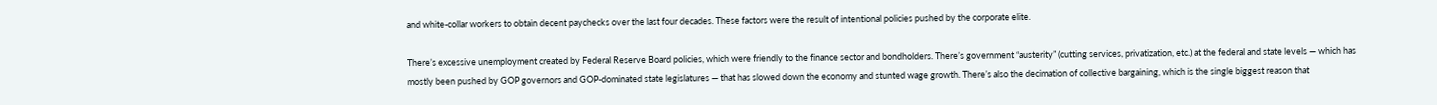and white-collar workers to obtain decent paychecks over the last four decades. These factors were the result of intentional policies pushed by the corporate elite.

There’s excessive unemployment created by Federal Reserve Board policies, which were friendly to the finance sector and bondholders. There’s government “austerity” (cutting services, privatization, etc.) at the federal and state levels — which has mostly been pushed by GOP governors and GOP-dominated state legislatures — that has slowed down the economy and stunted wage growth. There’s also the decimation of collective bargaining, which is the single biggest reason that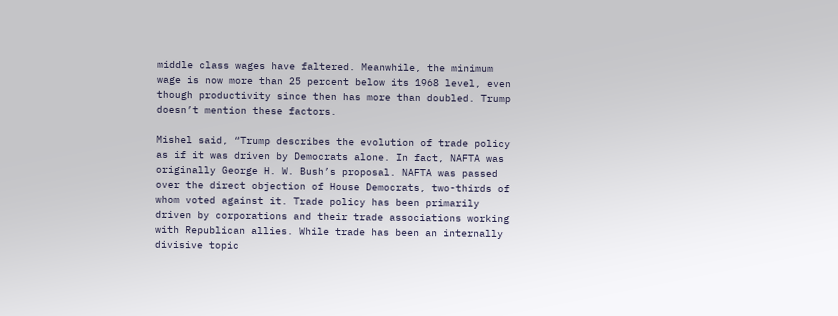middle class wages have faltered. Meanwhile, the minimum wage is now more than 25 percent below its 1968 level, even though productivity since then has more than doubled. Trump doesn’t mention these factors.

Mishel said, “Trump describes the evolution of trade policy as if it was driven by Democrats alone. In fact, NAFTA was originally George H. W. Bush’s proposal. NAFTA was passed over the direct objection of House Democrats, two-thirds of whom voted against it. Trade policy has been primarily driven by corporations and their trade associations working with Republican allies. While trade has been an internally divisive topic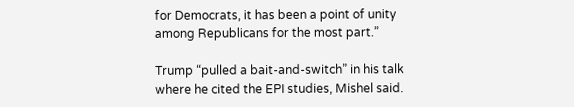for Democrats, it has been a point of unity among Republicans for the most part.”

Trump “pulled a bait-and-switch” in his talk where he cited the EPI studies, Mishel said.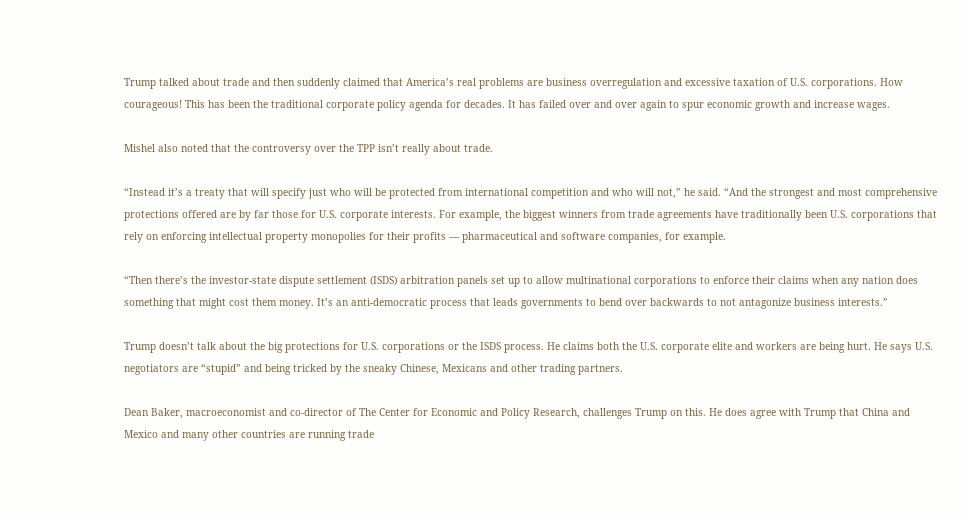Trump talked about trade and then suddenly claimed that America’s real problems are business overregulation and excessive taxation of U.S. corporations. How courageous! This has been the traditional corporate policy agenda for decades. It has failed over and over again to spur economic growth and increase wages.

Mishel also noted that the controversy over the TPP isn’t really about trade.

“Instead it’s a treaty that will specify just who will be protected from international competition and who will not,” he said. “And the strongest and most comprehensive protections offered are by far those for U.S. corporate interests. For example, the biggest winners from trade agreements have traditionally been U.S. corporations that rely on enforcing intellectual property monopolies for their profits — pharmaceutical and software companies, for example.

“Then there’s the investor-state dispute settlement (ISDS) arbitration panels set up to allow multinational corporations to enforce their claims when any nation does something that might cost them money. It’s an anti-democratic process that leads governments to bend over backwards to not antagonize business interests.”

Trump doesn’t talk about the big protections for U.S. corporations or the ISDS process. He claims both the U.S. corporate elite and workers are being hurt. He says U.S. negotiators are “stupid” and being tricked by the sneaky Chinese, Mexicans and other trading partners.

Dean Baker, macroeconomist and co-director of The Center for Economic and Policy Research, challenges Trump on this. He does agree with Trump that China and Mexico and many other countries are running trade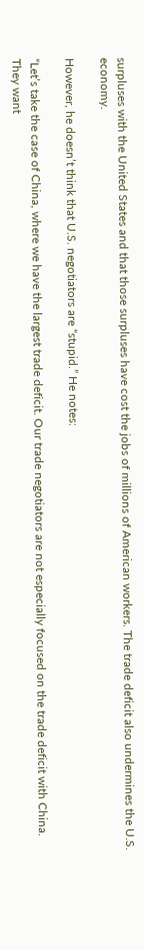surpluses with the United States and that those surpluses have cost the jobs of millions of American workers. The trade deficit also undermines the U.S. economy.

However, he doesn’t think that U.S. negotiators are “stupid.” He notes:

“Let’s take the case of China, where we have the largest trade deficit. Our trade negotiators are not especially focused on the trade deficit with China. They want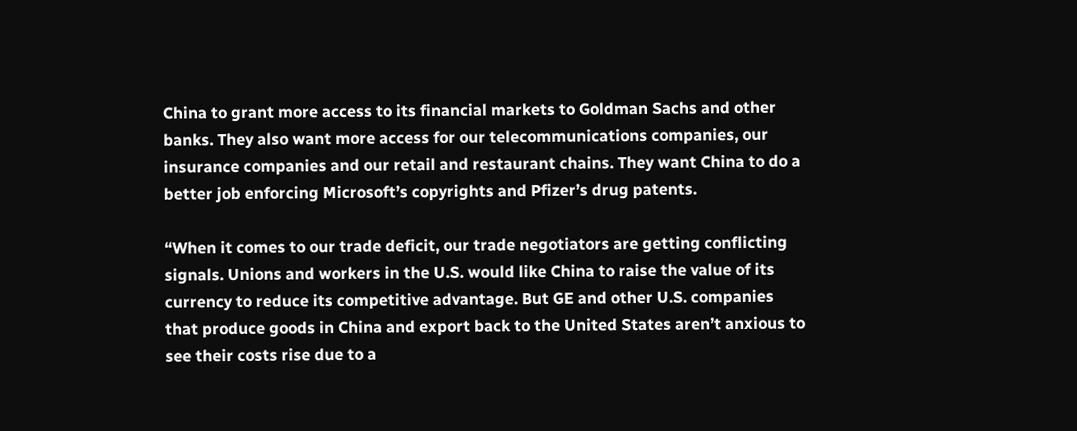China to grant more access to its financial markets to Goldman Sachs and other banks. They also want more access for our telecommunications companies, our insurance companies and our retail and restaurant chains. They want China to do a better job enforcing Microsoft’s copyrights and Pfizer’s drug patents.

“When it comes to our trade deficit, our trade negotiators are getting conflicting signals. Unions and workers in the U.S. would like China to raise the value of its currency to reduce its competitive advantage. But GE and other U.S. companies that produce goods in China and export back to the United States aren’t anxious to see their costs rise due to a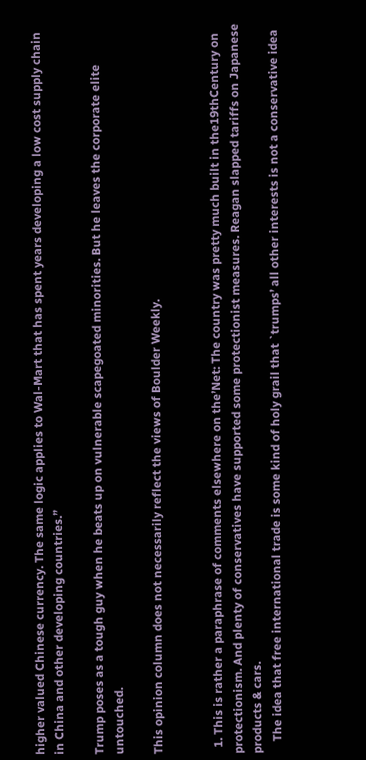higher valued Chinese currency. The same logic applies to Wal-Mart that has spent years developing a low cost supply chain in China and other developing countries.”

Trump poses as a tough guy when he beats up on vulnerable scapegoated minorities. But he leaves the corporate elite untouched.

This opinion column does not necessarily reflect the views of Boulder Weekly.


  1. This is rather a paraphrase of comments elsewhere on the’Net: The country was pretty much built in the19thCentury on protectionism. And plenty of conservatives have supported some protectionist measures. Reagan slapped tariffs on Japanese products & cars.
    The idea that free international trade is some kind of holy grail that `trumps’ all other interests is not a conservative idea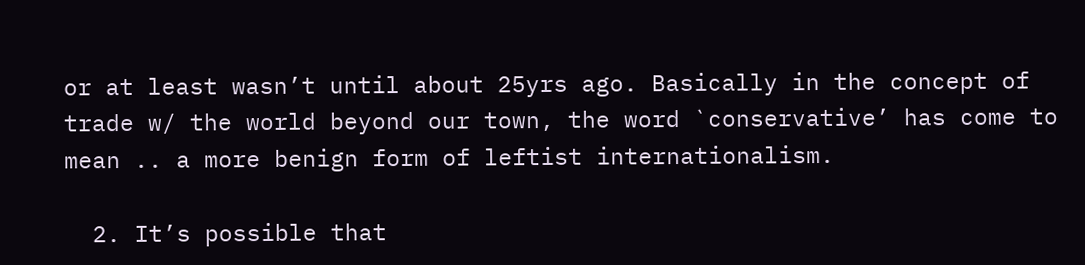or at least wasn’t until about 25yrs ago. Basically in the concept of trade w/ the world beyond our town, the word `conservative’ has come to mean .. a more benign form of leftist internationalism.

  2. It’s possible that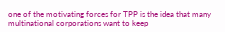one of the motivating forces for TPP is the idea that many multinational corporations want to keep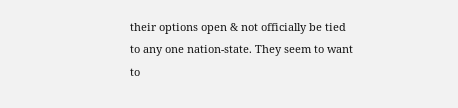their options open & not officially be tied to any one nation-state. They seem to want to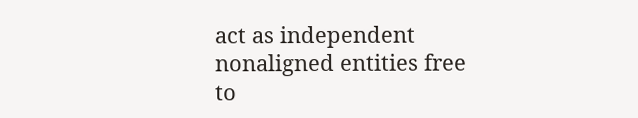act as independent nonaligned entities free to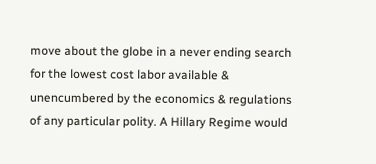move about the globe in a never ending search for the lowest cost labor available & unencumbered by the economics & regulations of any particular polity. A Hillary Regime would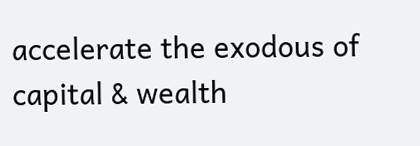accelerate the exodous of capital & wealth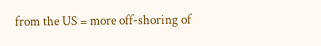from the US = more off-shoring of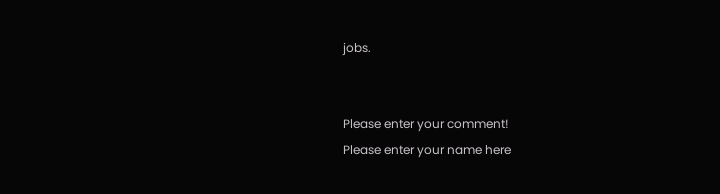jobs.


Please enter your comment!
Please enter your name here